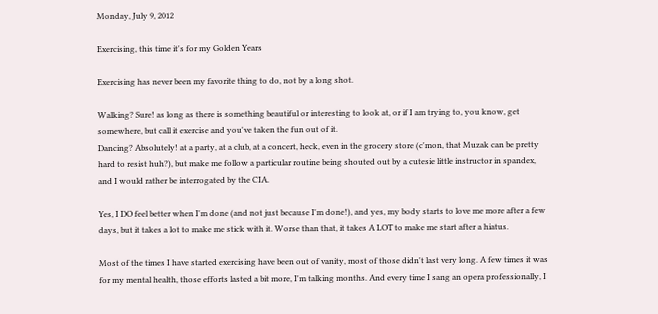Monday, July 9, 2012

Exercising, this time it's for my Golden Years

Exercising has never been my favorite thing to do, not by a long shot.

Walking? Sure! as long as there is something beautiful or interesting to look at, or if I am trying to, you know, get somewhere, but call it exercise and you've taken the fun out of it.
Dancing? Absolutely! at a party, at a club, at a concert, heck, even in the grocery store (c'mon, that Muzak can be pretty hard to resist huh?), but make me follow a particular routine being shouted out by a cutesie little instructor in spandex, and I would rather be interrogated by the CIA.

Yes, I DO feel better when I'm done (and not just because I'm done!), and yes, my body starts to love me more after a few days, but it takes a lot to make me stick with it. Worse than that, it takes A LOT to make me start after a hiatus.

Most of the times I have started exercising have been out of vanity, most of those didn't last very long. A few times it was for my mental health, those efforts lasted a bit more, I'm talking months. And every time I sang an opera professionally, I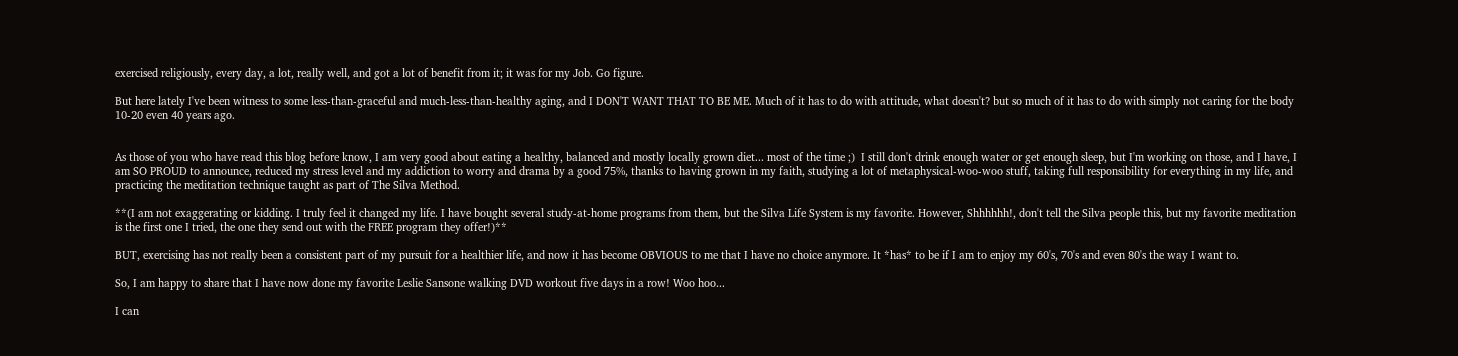exercised religiously, every day, a lot, really well, and got a lot of benefit from it; it was for my Job. Go figure.

But here lately I've been witness to some less-than-graceful and much-less-than-healthy aging, and I DON'T WANT THAT TO BE ME. Much of it has to do with attitude, what doesn't? but so much of it has to do with simply not caring for the body 10-20 even 40 years ago.


As those of you who have read this blog before know, I am very good about eating a healthy, balanced and mostly locally grown diet... most of the time ;)  I still don't drink enough water or get enough sleep, but I'm working on those, and I have, I am SO PROUD to announce, reduced my stress level and my addiction to worry and drama by a good 75%, thanks to having grown in my faith, studying a lot of metaphysical-woo-woo stuff, taking full responsibility for everything in my life, and practicing the meditation technique taught as part of The Silva Method.

**(I am not exaggerating or kidding. I truly feel it changed my life. I have bought several study-at-home programs from them, but the Silva Life System is my favorite. However, Shhhhhh!, don't tell the Silva people this, but my favorite meditation is the first one I tried, the one they send out with the FREE program they offer!)**

BUT, exercising has not really been a consistent part of my pursuit for a healthier life, and now it has become OBVIOUS to me that I have no choice anymore. It *has* to be if I am to enjoy my 60's, 70's and even 80's the way I want to.

So, I am happy to share that I have now done my favorite Leslie Sansone walking DVD workout five days in a row! Woo hoo...

I can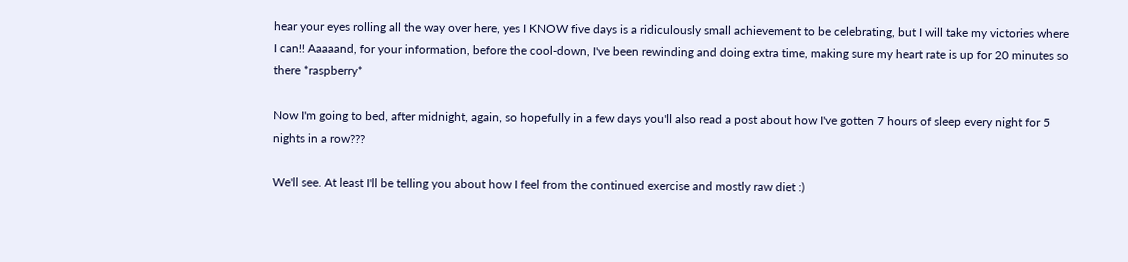hear your eyes rolling all the way over here, yes I KNOW five days is a ridiculously small achievement to be celebrating, but I will take my victories where I can!! Aaaaand, for your information, before the cool-down, I've been rewinding and doing extra time, making sure my heart rate is up for 20 minutes so there *raspberry*

Now I'm going to bed, after midnight, again, so hopefully in a few days you'll also read a post about how I've gotten 7 hours of sleep every night for 5 nights in a row???

We'll see. At least I'll be telling you about how I feel from the continued exercise and mostly raw diet :)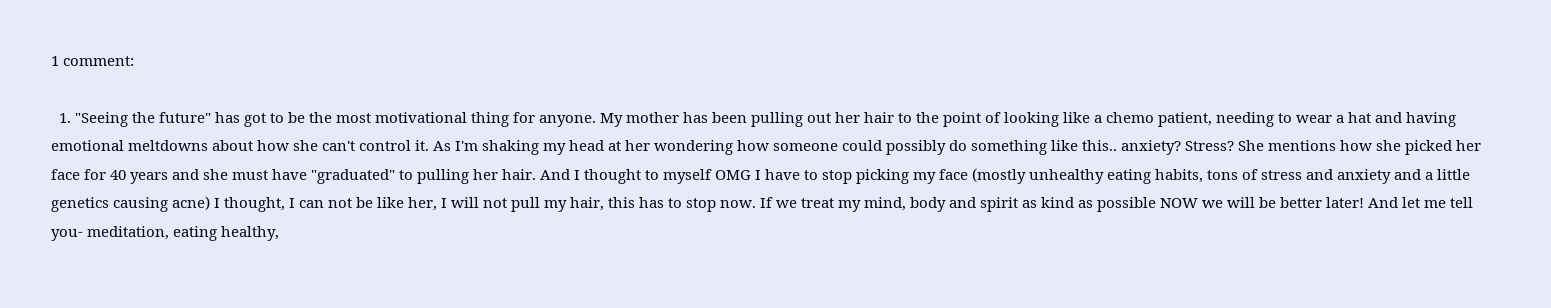1 comment:

  1. "Seeing the future" has got to be the most motivational thing for anyone. My mother has been pulling out her hair to the point of looking like a chemo patient, needing to wear a hat and having emotional meltdowns about how she can't control it. As I'm shaking my head at her wondering how someone could possibly do something like this.. anxiety? Stress? She mentions how she picked her face for 40 years and she must have "graduated" to pulling her hair. And I thought to myself OMG I have to stop picking my face (mostly unhealthy eating habits, tons of stress and anxiety and a little genetics causing acne) I thought, I can not be like her, I will not pull my hair, this has to stop now. If we treat my mind, body and spirit as kind as possible NOW we will be better later! And let me tell you- meditation, eating healthy,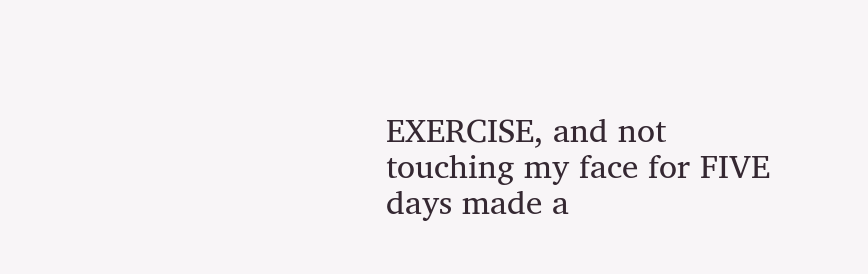EXERCISE, and not touching my face for FIVE days made a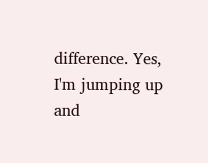difference. Yes, I'm jumping up and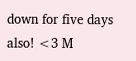down for five days also! <3 M